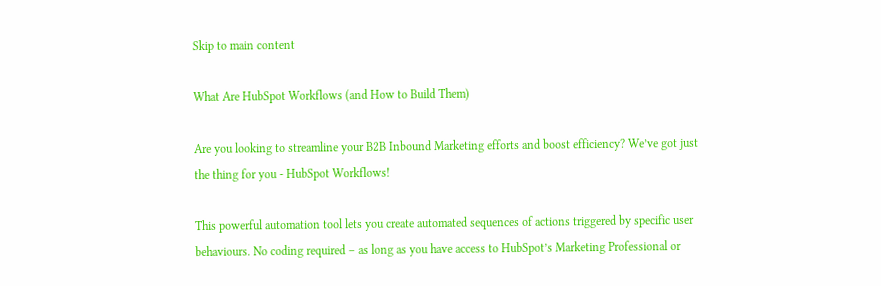Skip to main content

What Are HubSpot Workflows (and How to Build Them)

Are you looking to streamline your B2B Inbound Marketing efforts and boost efficiency? We’ve got just the thing for you - HubSpot Workflows!

This powerful automation tool lets you create automated sequences of actions triggered by specific user behaviours. No coding required – as long as you have access to HubSpot’s Marketing Professional or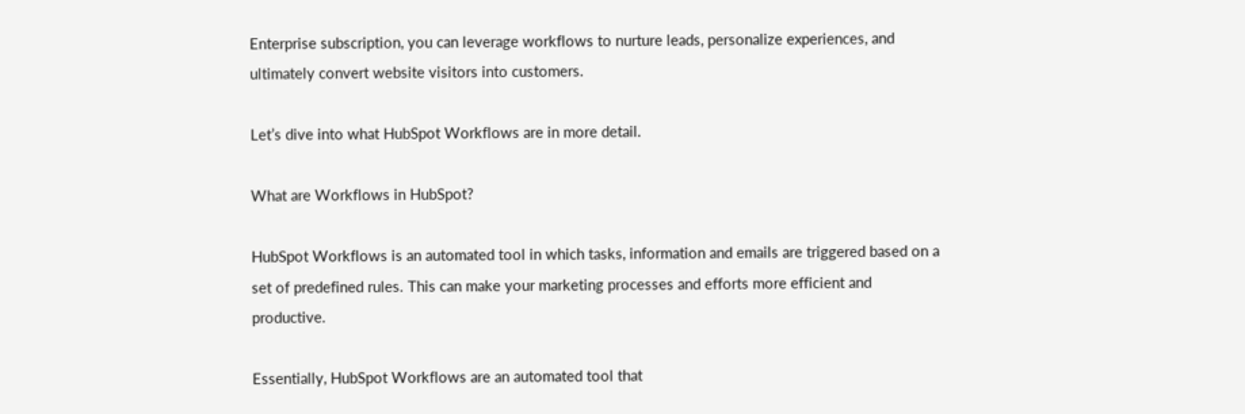Enterprise subscription, you can leverage workflows to nurture leads, personalize experiences, and ultimately convert website visitors into customers.

Let’s dive into what HubSpot Workflows are in more detail.

What are Workflows in HubSpot?

HubSpot Workflows is an automated tool in which tasks, information and emails are triggered based on a set of predefined rules. This can make your marketing processes and efforts more efficient and productive.

Essentially, HubSpot Workflows are an automated tool that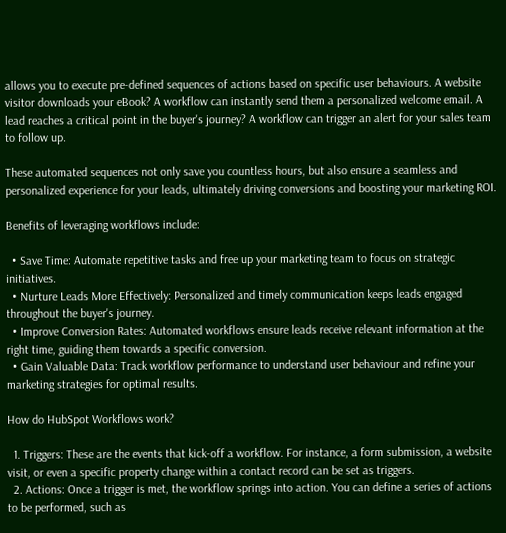allows you to execute pre-defined sequences of actions based on specific user behaviours. A website visitor downloads your eBook? A workflow can instantly send them a personalized welcome email. A lead reaches a critical point in the buyer's journey? A workflow can trigger an alert for your sales team to follow up.

These automated sequences not only save you countless hours, but also ensure a seamless and personalized experience for your leads, ultimately driving conversions and boosting your marketing ROI.

Benefits of leveraging workflows include:

  • Save Time: Automate repetitive tasks and free up your marketing team to focus on strategic initiatives.
  • Nurture Leads More Effectively: Personalized and timely communication keeps leads engaged throughout the buyer's journey.
  • Improve Conversion Rates: Automated workflows ensure leads receive relevant information at the right time, guiding them towards a specific conversion.
  • Gain Valuable Data: Track workflow performance to understand user behaviour and refine your marketing strategies for optimal results.

How do HubSpot Workflows work?

  1. Triggers: These are the events that kick-off a workflow. For instance, a form submission, a website visit, or even a specific property change within a contact record can be set as triggers.
  2. Actions: Once a trigger is met, the workflow springs into action. You can define a series of actions to be performed, such as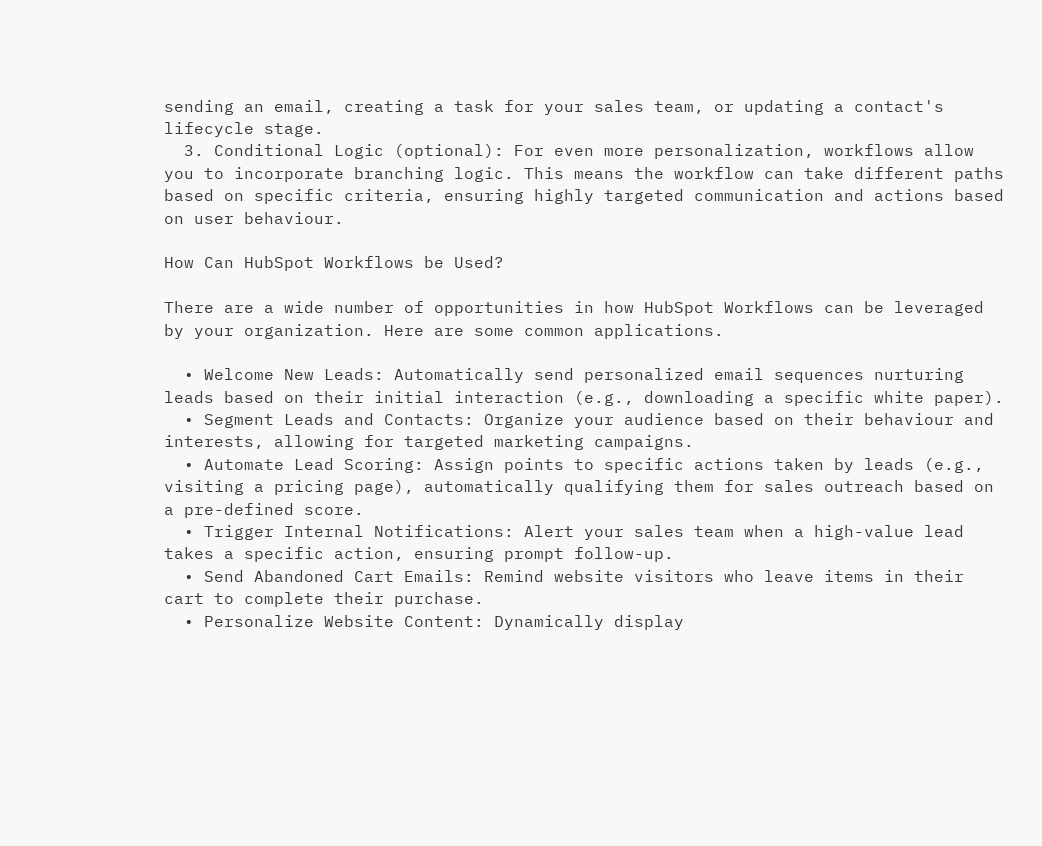sending an email, creating a task for your sales team, or updating a contact's lifecycle stage.
  3. Conditional Logic (optional): For even more personalization, workflows allow you to incorporate branching logic. This means the workflow can take different paths based on specific criteria, ensuring highly targeted communication and actions based on user behaviour.

How Can HubSpot Workflows be Used?

There are a wide number of opportunities in how HubSpot Workflows can be leveraged by your organization. Here are some common applications.

  • Welcome New Leads: Automatically send personalized email sequences nurturing leads based on their initial interaction (e.g., downloading a specific white paper).
  • Segment Leads and Contacts: Organize your audience based on their behaviour and interests, allowing for targeted marketing campaigns.
  • Automate Lead Scoring: Assign points to specific actions taken by leads (e.g., visiting a pricing page), automatically qualifying them for sales outreach based on a pre-defined score.
  • Trigger Internal Notifications: Alert your sales team when a high-value lead takes a specific action, ensuring prompt follow-up.
  • Send Abandoned Cart Emails: Remind website visitors who leave items in their cart to complete their purchase.
  • Personalize Website Content: Dynamically display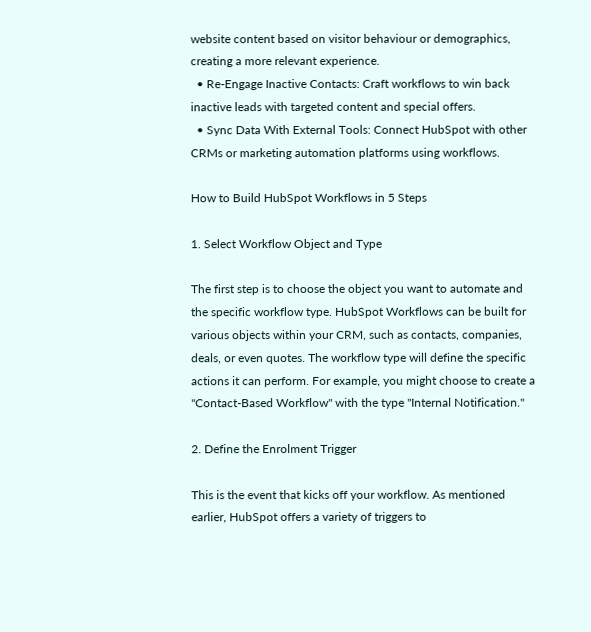website content based on visitor behaviour or demographics, creating a more relevant experience.
  • Re-Engage Inactive Contacts: Craft workflows to win back inactive leads with targeted content and special offers.
  • Sync Data With External Tools: Connect HubSpot with other CRMs or marketing automation platforms using workflows.

How to Build HubSpot Workflows in 5 Steps

1. Select Workflow Object and Type

The first step is to choose the object you want to automate and the specific workflow type. HubSpot Workflows can be built for various objects within your CRM, such as contacts, companies, deals, or even quotes. The workflow type will define the specific actions it can perform. For example, you might choose to create a "Contact-Based Workflow" with the type "Internal Notification."

2. Define the Enrolment Trigger

This is the event that kicks off your workflow. As mentioned earlier, HubSpot offers a variety of triggers to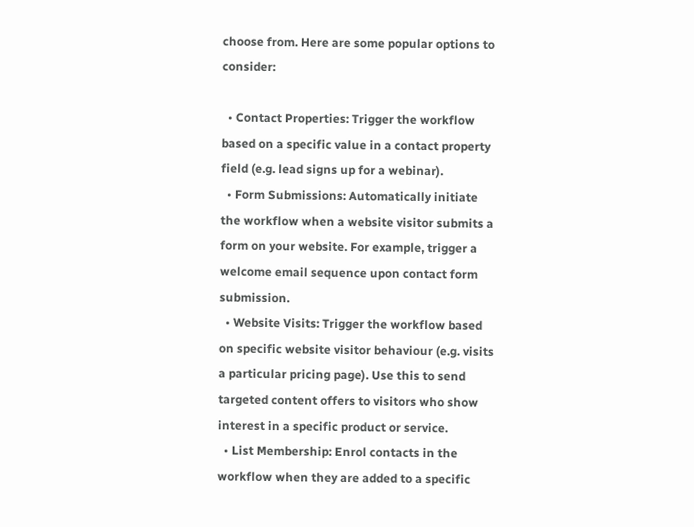choose from. Here are some popular options to consider:

  • Contact Properties: Trigger the workflow based on a specific value in a contact property field (e.g. lead signs up for a webinar).
  • Form Submissions: Automatically initiate the workflow when a website visitor submits a form on your website. For example, trigger a welcome email sequence upon contact form submission.
  • Website Visits: Trigger the workflow based on specific website visitor behaviour (e.g. visits a particular pricing page). Use this to send targeted content offers to visitors who show interest in a specific product or service.
  • List Membership: Enrol contacts in the workflow when they are added to a specific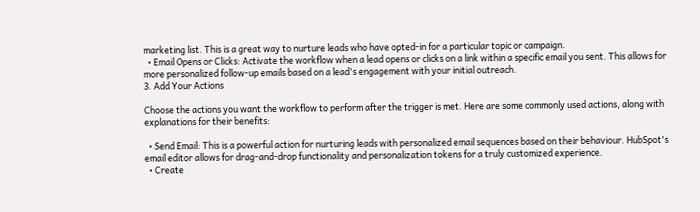marketing list. This is a great way to nurture leads who have opted-in for a particular topic or campaign.
  • Email Opens or Clicks: Activate the workflow when a lead opens or clicks on a link within a specific email you sent. This allows for more personalized follow-up emails based on a lead's engagement with your initial outreach.
3. Add Your Actions

Choose the actions you want the workflow to perform after the trigger is met. Here are some commonly used actions, along with explanations for their benefits:

  • Send Email: This is a powerful action for nurturing leads with personalized email sequences based on their behaviour. HubSpot's email editor allows for drag-and-drop functionality and personalization tokens for a truly customized experience.
  • Create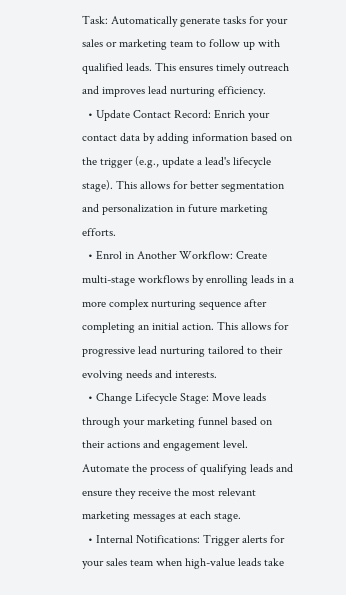Task: Automatically generate tasks for your sales or marketing team to follow up with qualified leads. This ensures timely outreach and improves lead nurturing efficiency.
  • Update Contact Record: Enrich your contact data by adding information based on the trigger (e.g., update a lead's lifecycle stage). This allows for better segmentation and personalization in future marketing efforts.
  • Enrol in Another Workflow: Create multi-stage workflows by enrolling leads in a more complex nurturing sequence after completing an initial action. This allows for progressive lead nurturing tailored to their evolving needs and interests.
  • Change Lifecycle Stage: Move leads through your marketing funnel based on their actions and engagement level. Automate the process of qualifying leads and ensure they receive the most relevant marketing messages at each stage.
  • Internal Notifications: Trigger alerts for your sales team when high-value leads take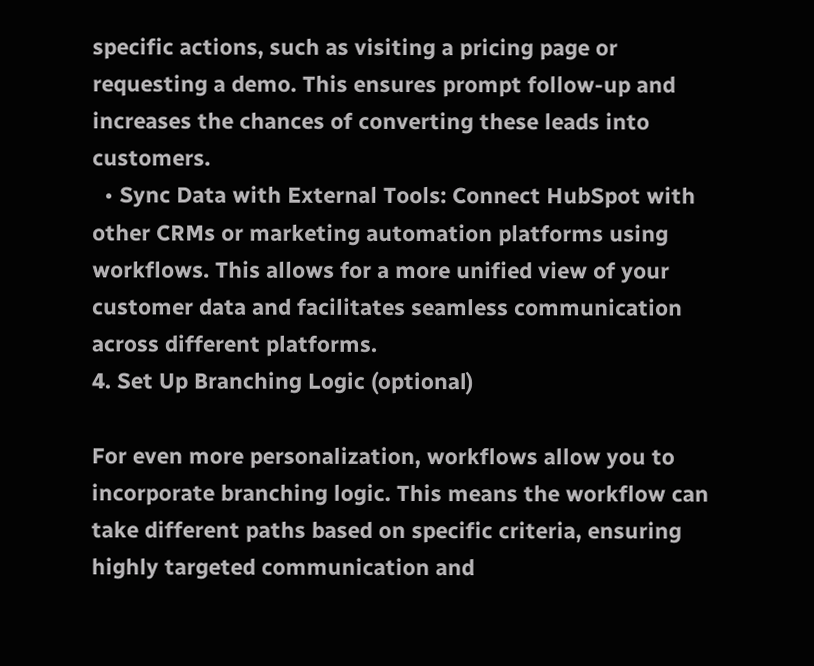specific actions, such as visiting a pricing page or requesting a demo. This ensures prompt follow-up and increases the chances of converting these leads into customers.
  • Sync Data with External Tools: Connect HubSpot with other CRMs or marketing automation platforms using workflows. This allows for a more unified view of your customer data and facilitates seamless communication across different platforms.
4. Set Up Branching Logic (optional)

For even more personalization, workflows allow you to incorporate branching logic. This means the workflow can take different paths based on specific criteria, ensuring highly targeted communication and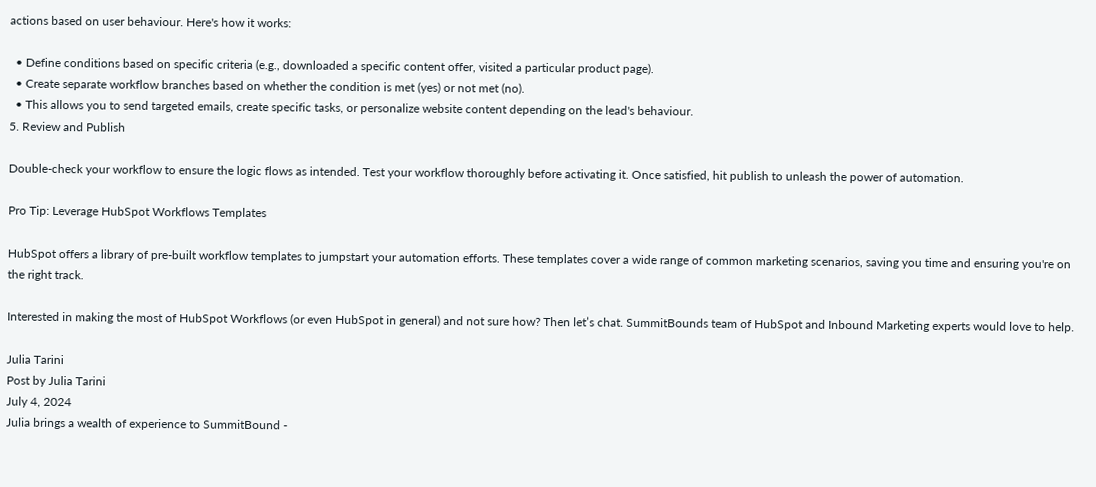actions based on user behaviour. Here's how it works:

  • Define conditions based on specific criteria (e.g., downloaded a specific content offer, visited a particular product page).
  • Create separate workflow branches based on whether the condition is met (yes) or not met (no).
  • This allows you to send targeted emails, create specific tasks, or personalize website content depending on the lead's behaviour.
5. Review and Publish

Double-check your workflow to ensure the logic flows as intended. Test your workflow thoroughly before activating it. Once satisfied, hit publish to unleash the power of automation.

Pro Tip: Leverage HubSpot Workflows Templates

HubSpot offers a library of pre-built workflow templates to jumpstart your automation efforts. These templates cover a wide range of common marketing scenarios, saving you time and ensuring you're on the right track.

Interested in making the most of HubSpot Workflows (or even HubSpot in general) and not sure how? Then let’s chat. SummitBounds team of HubSpot and Inbound Marketing experts would love to help.

Julia Tarini
Post by Julia Tarini
July 4, 2024
Julia brings a wealth of experience to SummitBound -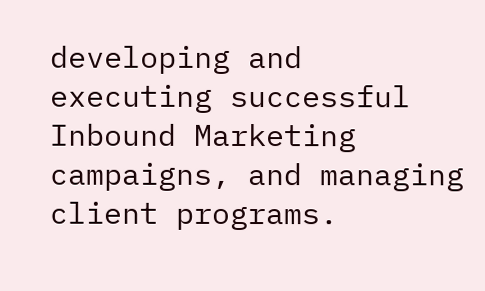developing and executing successful Inbound Marketing campaigns, and managing client programs.